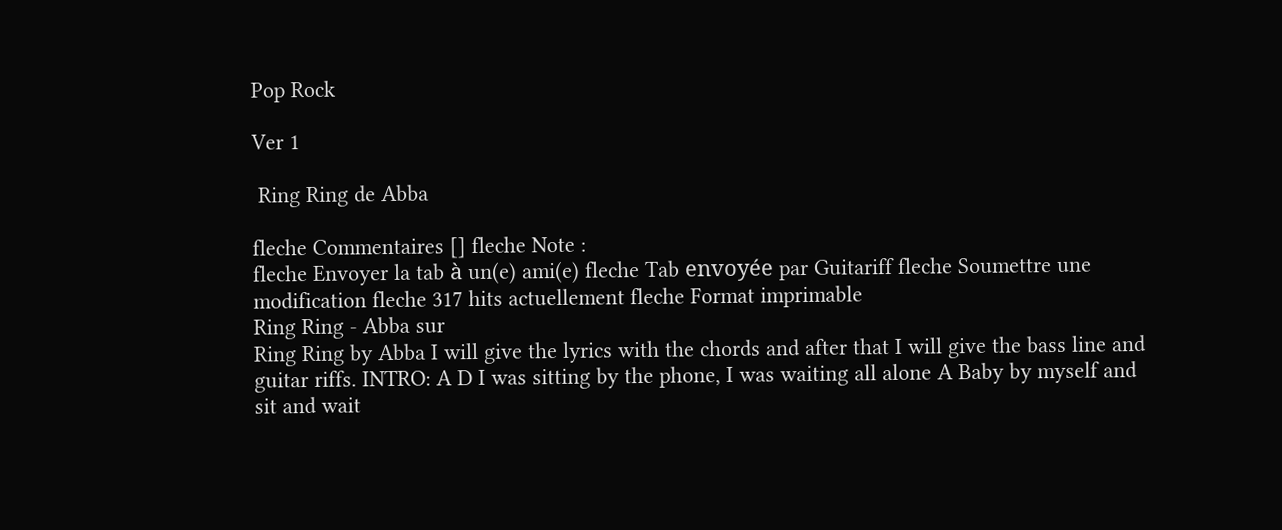Pop Rock

Ver 1

 Ring Ring de Abba

fleche Commentaires [] fleche Note :
fleche Envoyer la tab à un(e) ami(e) fleche Tab envoyée par Guitariff fleche Soumettre une modification fleche 317 hits actuellement fleche Format imprimable
Ring Ring - Abba sur
Ring Ring by Abba I will give the lyrics with the chords and after that I will give the bass line and guitar riffs. INTRO: A D I was sitting by the phone, I was waiting all alone A Baby by myself and sit and wait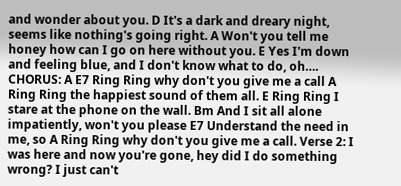and wonder about you. D It's a dark and dreary night, seems like nothing's going right. A Won't you tell me honey how can I go on here without you. E Yes I'm down and feeling blue, and I don't know what to do, oh…. CHORUS: A E7 Ring Ring why don't you give me a call A Ring Ring the happiest sound of them all. E Ring Ring I stare at the phone on the wall. Bm And I sit all alone impatiently, won't you please E7 Understand the need in me, so A Ring Ring why don't you give me a call. Verse 2: I was here and now you're gone, hey did I do something wrong? I just can't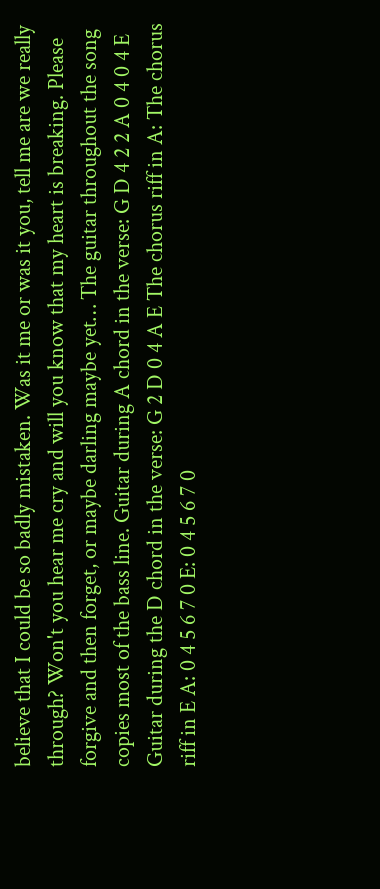believe that I could be so badly mistaken. Was it me or was it you, tell me are we really through? Won't you hear me cry and will you know that my heart is breaking. Please forgive and then forget, or maybe darling maybe yet… The guitar throughout the song copies most of the bass line. Guitar during A chord in the verse: G D 4 2 2 A 0 4 0 4 E Guitar during the D chord in the verse: G 2 D 0 4 A E The chorus riff in A: The chorus riff in E A: 0 4 5 6 7 0 E: 0 4 5 6 7 0